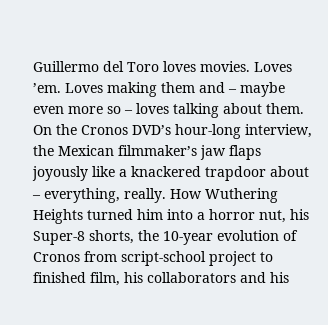Guillermo del Toro loves movies. Loves ’em. Loves making them and – maybe even more so – loves talking about them. On the Cronos DVD’s hour-long interview, the Mexican filmmaker’s jaw flaps joyously like a knackered trapdoor about – everything, really. How Wuthering Heights turned him into a horror nut, his Super-8 shorts, the 10-year evolution of Cronos from script-school project to finished film, his collaborators and his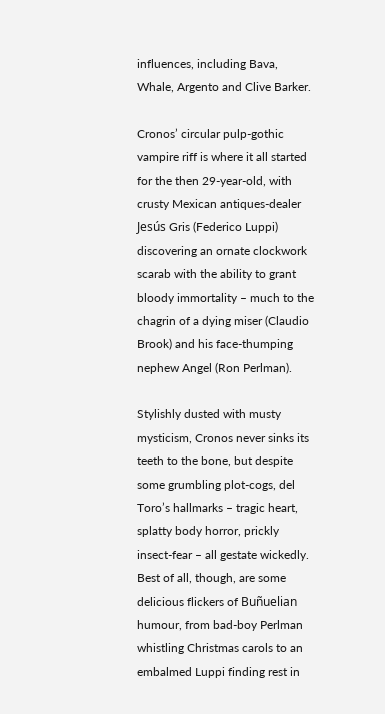influences, including Bava, Whale, Argento and Clive Barker.

Cronos’ circular pulp-gothic vampire riff is where it all started for the then 29-year-old, with crusty Mexican antiques-dealer Jesús Gris (Federico Luppi) discovering an ornate clockwork scarab with the ability to grant bloody immortality – much to the chagrin of a dying miser (Claudio Brook) and his face-thumping nephew Angel (Ron Perlman).

Stylishly dusted with musty mysticism, Cronos never sinks its teeth to the bone, but despite some grumbling plot-cogs, del Toro’s hallmarks – tragic heart, splatty body horror, prickly insect-fear – all gestate wickedly. Best of all, though, are some delicious flickers of Buñuelian humour, from bad-boy Perlman whistling Christmas carols to an embalmed Luppi finding rest in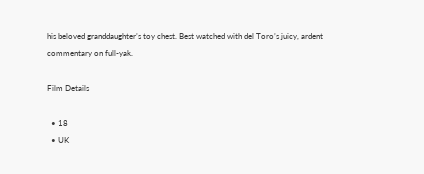his beloved granddaughter’s toy chest. Best watched with del Toro’s juicy, ardent commentary on full-yak.

Film Details

  • 18
  • UK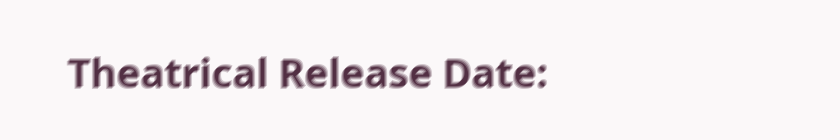Theatrical Release Date: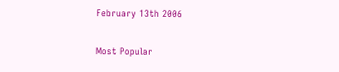February 13th 2006

Most Popular